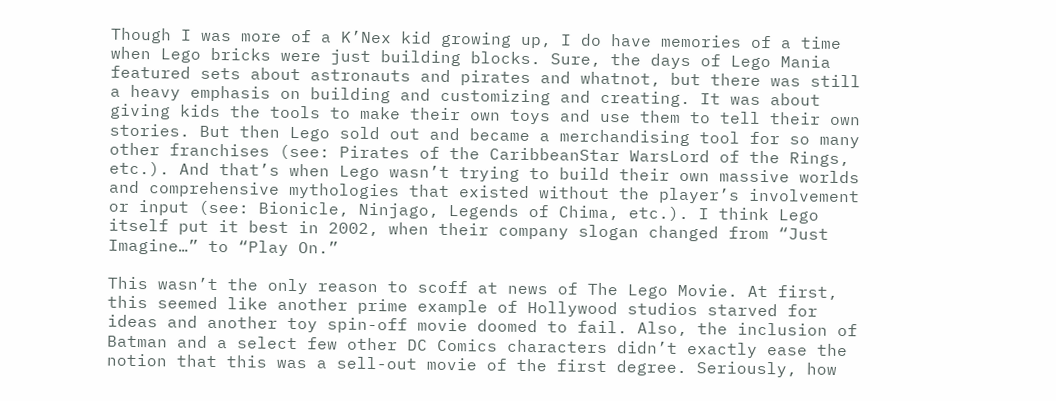Though I was more of a K’Nex kid growing up, I do have memories of a time when Lego bricks were just building blocks. Sure, the days of Lego Mania featured sets about astronauts and pirates and whatnot, but there was still a heavy emphasis on building and customizing and creating. It was about giving kids the tools to make their own toys and use them to tell their own stories. But then Lego sold out and became a merchandising tool for so many other franchises (see: Pirates of the CaribbeanStar WarsLord of the Rings, etc.). And that’s when Lego wasn’t trying to build their own massive worlds and comprehensive mythologies that existed without the player’s involvement or input (see: Bionicle, Ninjago, Legends of Chima, etc.). I think Lego itself put it best in 2002, when their company slogan changed from “Just Imagine…” to “Play On.”

This wasn’t the only reason to scoff at news of The Lego Movie. At first, this seemed like another prime example of Hollywood studios starved for ideas and another toy spin-off movie doomed to fail. Also, the inclusion of Batman and a select few other DC Comics characters didn’t exactly ease the notion that this was a sell-out movie of the first degree. Seriously, how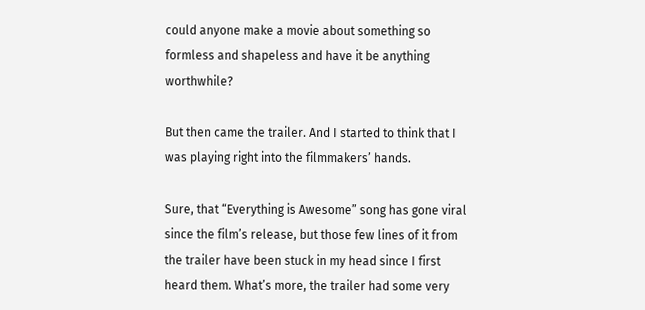could anyone make a movie about something so formless and shapeless and have it be anything worthwhile?

But then came the trailer. And I started to think that I was playing right into the filmmakers’ hands.

Sure, that “Everything is Awesome” song has gone viral since the film’s release, but those few lines of it from the trailer have been stuck in my head since I first heard them. What’s more, the trailer had some very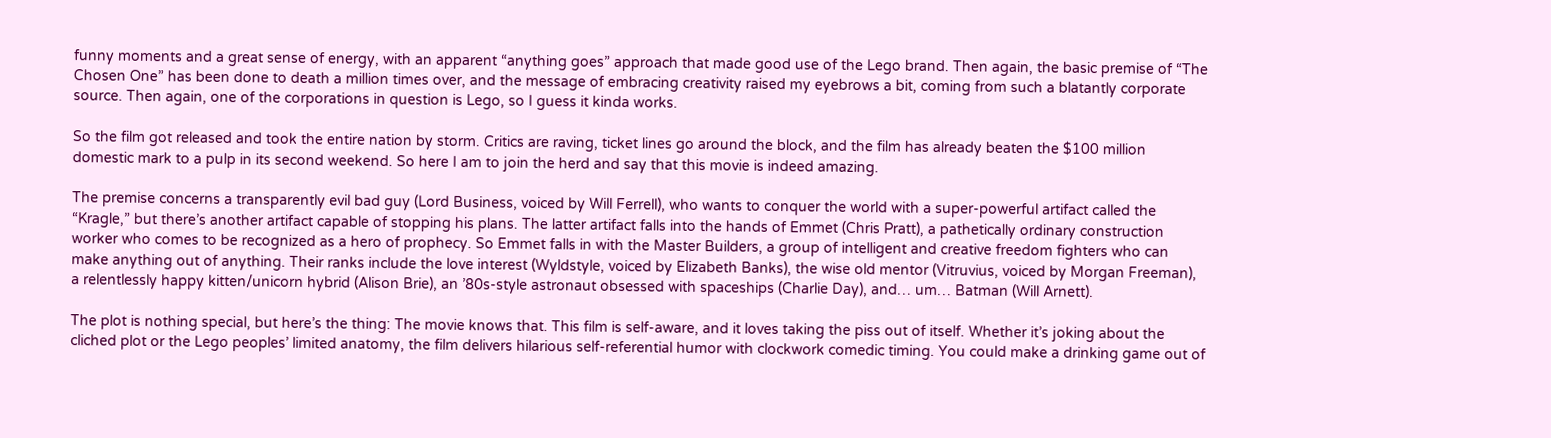funny moments and a great sense of energy, with an apparent “anything goes” approach that made good use of the Lego brand. Then again, the basic premise of “The Chosen One” has been done to death a million times over, and the message of embracing creativity raised my eyebrows a bit, coming from such a blatantly corporate source. Then again, one of the corporations in question is Lego, so I guess it kinda works.

So the film got released and took the entire nation by storm. Critics are raving, ticket lines go around the block, and the film has already beaten the $100 million domestic mark to a pulp in its second weekend. So here I am to join the herd and say that this movie is indeed amazing.

The premise concerns a transparently evil bad guy (Lord Business, voiced by Will Ferrell), who wants to conquer the world with a super-powerful artifact called the “Kragle,” but there’s another artifact capable of stopping his plans. The latter artifact falls into the hands of Emmet (Chris Pratt), a pathetically ordinary construction worker who comes to be recognized as a hero of prophecy. So Emmet falls in with the Master Builders, a group of intelligent and creative freedom fighters who can make anything out of anything. Their ranks include the love interest (Wyldstyle, voiced by Elizabeth Banks), the wise old mentor (Vitruvius, voiced by Morgan Freeman), a relentlessly happy kitten/unicorn hybrid (Alison Brie), an ’80s-style astronaut obsessed with spaceships (Charlie Day), and… um… Batman (Will Arnett).

The plot is nothing special, but here’s the thing: The movie knows that. This film is self-aware, and it loves taking the piss out of itself. Whether it’s joking about the cliched plot or the Lego peoples’ limited anatomy, the film delivers hilarious self-referential humor with clockwork comedic timing. You could make a drinking game out of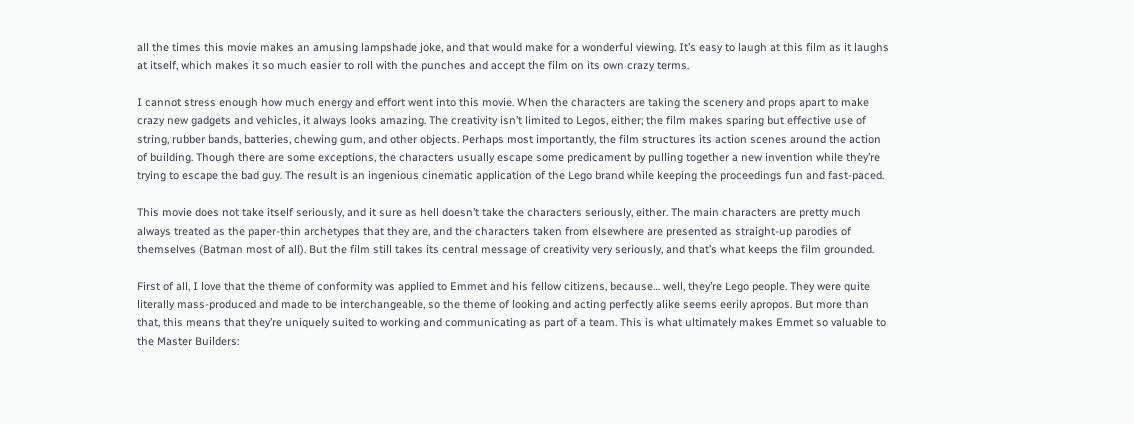all the times this movie makes an amusing lampshade joke, and that would make for a wonderful viewing. It’s easy to laugh at this film as it laughs at itself, which makes it so much easier to roll with the punches and accept the film on its own crazy terms.

I cannot stress enough how much energy and effort went into this movie. When the characters are taking the scenery and props apart to make crazy new gadgets and vehicles, it always looks amazing. The creativity isn’t limited to Legos, either; the film makes sparing but effective use of string, rubber bands, batteries, chewing gum, and other objects. Perhaps most importantly, the film structures its action scenes around the action of building. Though there are some exceptions, the characters usually escape some predicament by pulling together a new invention while they’re trying to escape the bad guy. The result is an ingenious cinematic application of the Lego brand while keeping the proceedings fun and fast-paced.

This movie does not take itself seriously, and it sure as hell doesn’t take the characters seriously, either. The main characters are pretty much always treated as the paper-thin archetypes that they are, and the characters taken from elsewhere are presented as straight-up parodies of themselves (Batman most of all). But the film still takes its central message of creativity very seriously, and that’s what keeps the film grounded.

First of all, I love that the theme of conformity was applied to Emmet and his fellow citizens, because… well, they’re Lego people. They were quite literally mass-produced and made to be interchangeable, so the theme of looking and acting perfectly alike seems eerily apropos. But more than that, this means that they’re uniquely suited to working and communicating as part of a team. This is what ultimately makes Emmet so valuable to the Master Builders: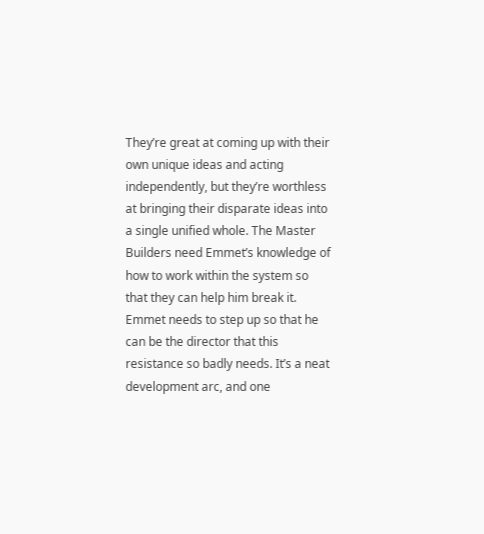They’re great at coming up with their own unique ideas and acting independently, but they’re worthless at bringing their disparate ideas into a single unified whole. The Master Builders need Emmet’s knowledge of how to work within the system so that they can help him break it. Emmet needs to step up so that he can be the director that this resistance so badly needs. It’s a neat development arc, and one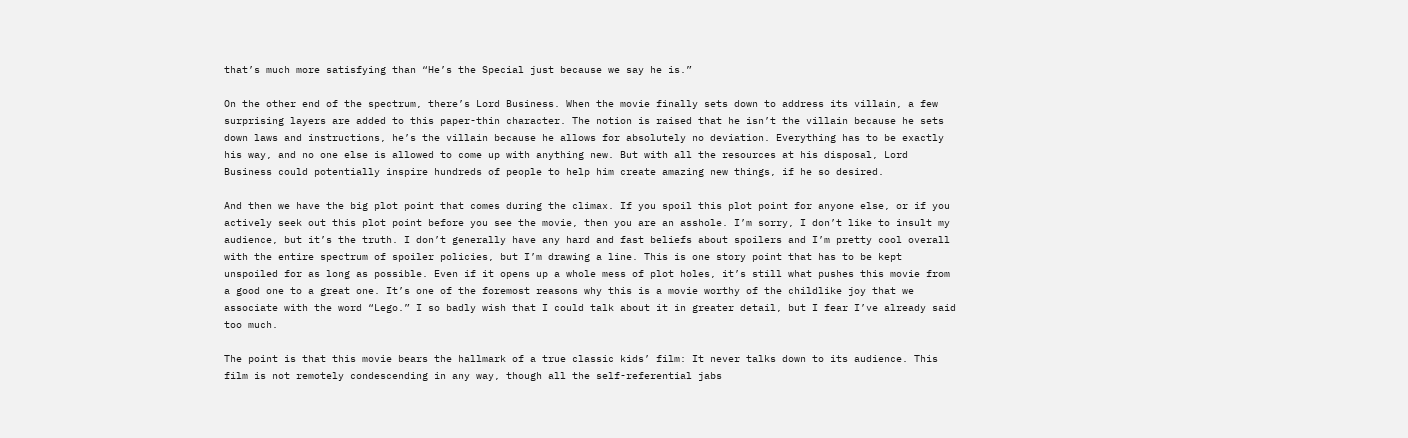that’s much more satisfying than “He’s the Special just because we say he is.”

On the other end of the spectrum, there’s Lord Business. When the movie finally sets down to address its villain, a few surprising layers are added to this paper-thin character. The notion is raised that he isn’t the villain because he sets down laws and instructions, he’s the villain because he allows for absolutely no deviation. Everything has to be exactly his way, and no one else is allowed to come up with anything new. But with all the resources at his disposal, Lord Business could potentially inspire hundreds of people to help him create amazing new things, if he so desired.

And then we have the big plot point that comes during the climax. If you spoil this plot point for anyone else, or if you actively seek out this plot point before you see the movie, then you are an asshole. I’m sorry, I don’t like to insult my audience, but it’s the truth. I don’t generally have any hard and fast beliefs about spoilers and I’m pretty cool overall with the entire spectrum of spoiler policies, but I’m drawing a line. This is one story point that has to be kept unspoiled for as long as possible. Even if it opens up a whole mess of plot holes, it’s still what pushes this movie from a good one to a great one. It’s one of the foremost reasons why this is a movie worthy of the childlike joy that we associate with the word “Lego.” I so badly wish that I could talk about it in greater detail, but I fear I’ve already said too much.

The point is that this movie bears the hallmark of a true classic kids’ film: It never talks down to its audience. This film is not remotely condescending in any way, though all the self-referential jabs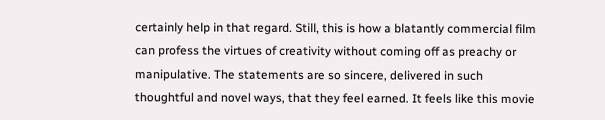certainly help in that regard. Still, this is how a blatantly commercial film can profess the virtues of creativity without coming off as preachy or manipulative. The statements are so sincere, delivered in such thoughtful and novel ways, that they feel earned. It feels like this movie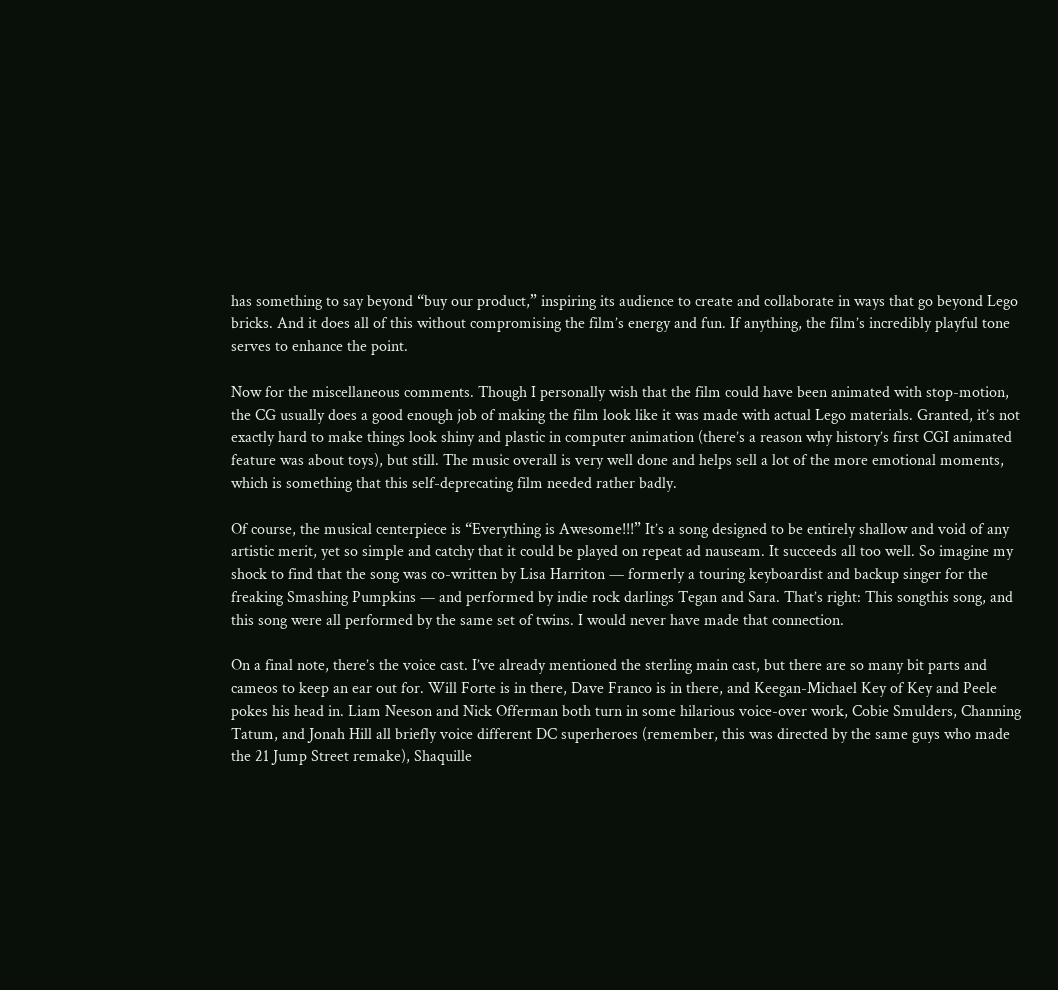has something to say beyond “buy our product,” inspiring its audience to create and collaborate in ways that go beyond Lego bricks. And it does all of this without compromising the film’s energy and fun. If anything, the film’s incredibly playful tone serves to enhance the point.

Now for the miscellaneous comments. Though I personally wish that the film could have been animated with stop-motion, the CG usually does a good enough job of making the film look like it was made with actual Lego materials. Granted, it’s not exactly hard to make things look shiny and plastic in computer animation (there’s a reason why history’s first CGI animated feature was about toys), but still. The music overall is very well done and helps sell a lot of the more emotional moments, which is something that this self-deprecating film needed rather badly.

Of course, the musical centerpiece is “Everything is Awesome!!!” It’s a song designed to be entirely shallow and void of any artistic merit, yet so simple and catchy that it could be played on repeat ad nauseam. It succeeds all too well. So imagine my shock to find that the song was co-written by Lisa Harriton — formerly a touring keyboardist and backup singer for the freaking Smashing Pumpkins — and performed by indie rock darlings Tegan and Sara. That’s right: This songthis song, and this song were all performed by the same set of twins. I would never have made that connection.

On a final note, there’s the voice cast. I’ve already mentioned the sterling main cast, but there are so many bit parts and cameos to keep an ear out for. Will Forte is in there, Dave Franco is in there, and Keegan-Michael Key of Key and Peele pokes his head in. Liam Neeson and Nick Offerman both turn in some hilarious voice-over work, Cobie Smulders, Channing Tatum, and Jonah Hill all briefly voice different DC superheroes (remember, this was directed by the same guys who made the 21 Jump Street remake), Shaquille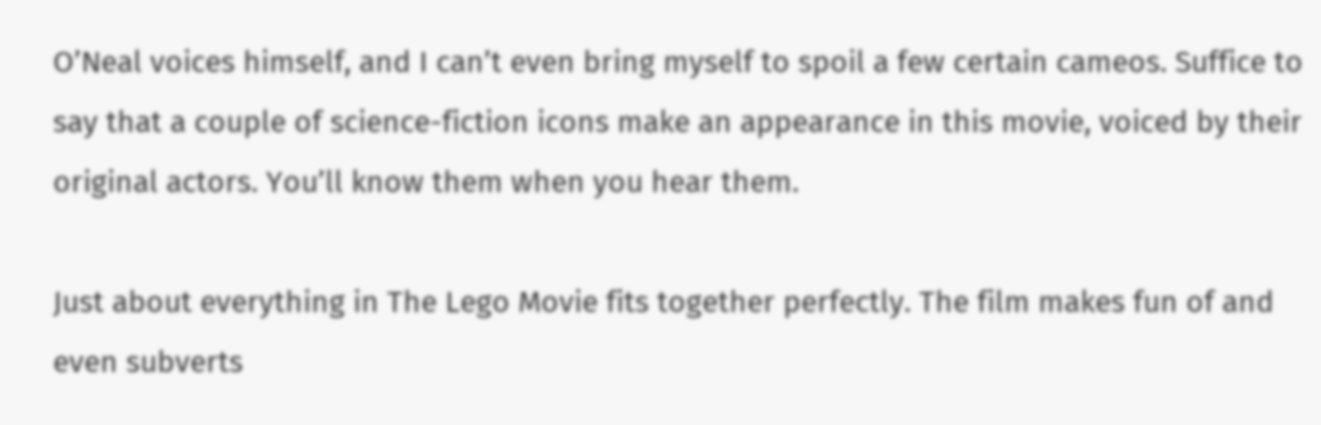O’Neal voices himself, and I can’t even bring myself to spoil a few certain cameos. Suffice to say that a couple of science-fiction icons make an appearance in this movie, voiced by their original actors. You’ll know them when you hear them.

Just about everything in The Lego Movie fits together perfectly. The film makes fun of and even subverts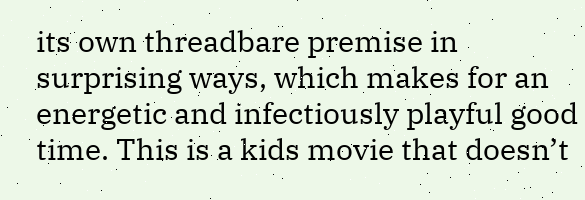its own threadbare premise in surprising ways, which makes for an energetic and infectiously playful good time. This is a kids movie that doesn’t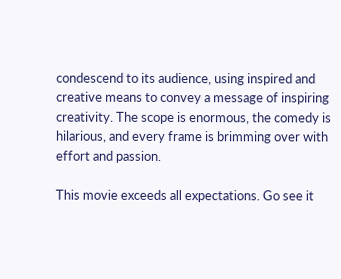condescend to its audience, using inspired and creative means to convey a message of inspiring creativity. The scope is enormous, the comedy is hilarious, and every frame is brimming over with effort and passion.

This movie exceeds all expectations. Go see it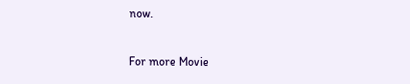now.

For more Movie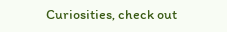Curiosities, check out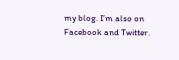my blog. I’m also on Facebook and Twitter.